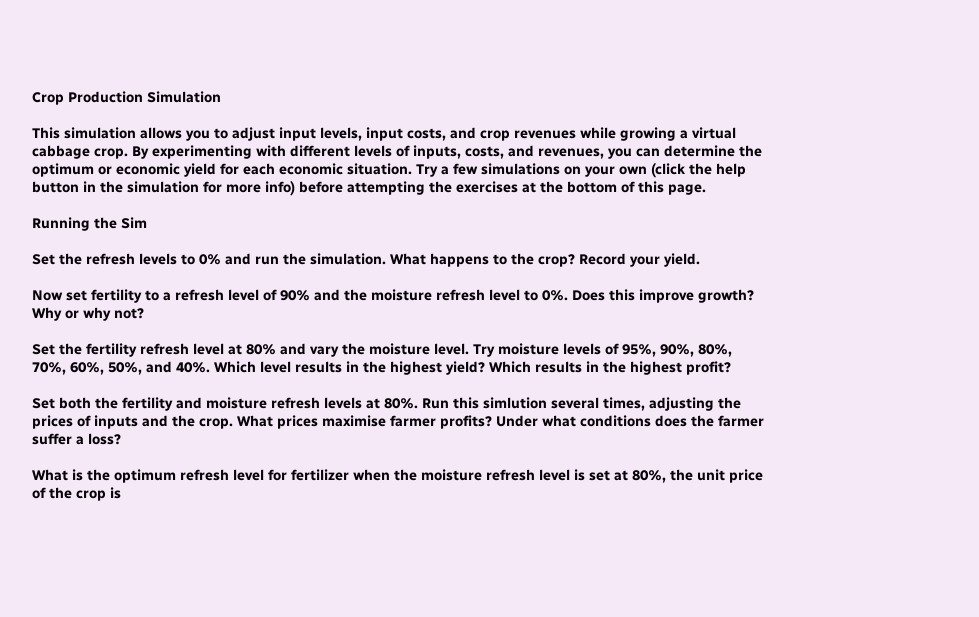Crop Production Simulation

This simulation allows you to adjust input levels, input costs, and crop revenues while growing a virtual cabbage crop. By experimenting with different levels of inputs, costs, and revenues, you can determine the optimum or economic yield for each economic situation. Try a few simulations on your own (click the help button in the simulation for more info) before attempting the exercises at the bottom of this page.

Running the Sim

Set the refresh levels to 0% and run the simulation. What happens to the crop? Record your yield.

Now set fertility to a refresh level of 90% and the moisture refresh level to 0%. Does this improve growth? Why or why not?

Set the fertility refresh level at 80% and vary the moisture level. Try moisture levels of 95%, 90%, 80%, 70%, 60%, 50%, and 40%. Which level results in the highest yield? Which results in the highest profit?

Set both the fertility and moisture refresh levels at 80%. Run this simlution several times, adjusting the prices of inputs and the crop. What prices maximise farmer profits? Under what conditions does the farmer suffer a loss?

What is the optimum refresh level for fertilizer when the moisture refresh level is set at 80%, the unit price of the crop is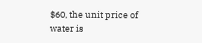$60, the unit price of water is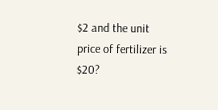$2 and the unit price of fertilizer is $20?